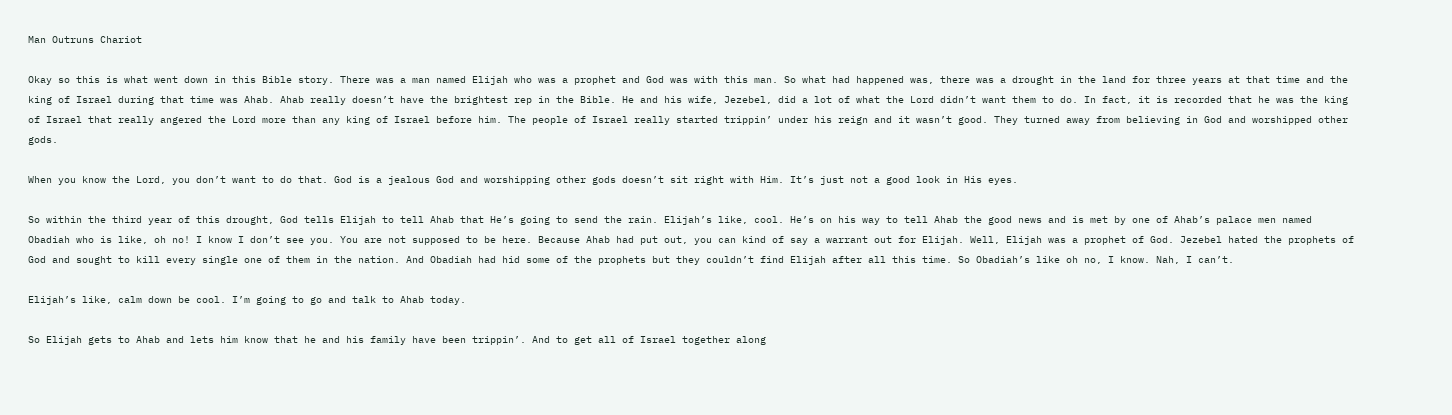Man Outruns Chariot

Okay so this is what went down in this Bible story. There was a man named Elijah who was a prophet and God was with this man. So what had happened was, there was a drought in the land for three years at that time and the king of Israel during that time was Ahab. Ahab really doesn’t have the brightest rep in the Bible. He and his wife, Jezebel, did a lot of what the Lord didn’t want them to do. In fact, it is recorded that he was the king of Israel that really angered the Lord more than any king of Israel before him. The people of Israel really started trippin’ under his reign and it wasn’t good. They turned away from believing in God and worshipped other gods.

When you know the Lord, you don’t want to do that. God is a jealous God and worshipping other gods doesn’t sit right with Him. It’s just not a good look in His eyes.

So within the third year of this drought, God tells Elijah to tell Ahab that He’s going to send the rain. Elijah’s like, cool. He’s on his way to tell Ahab the good news and is met by one of Ahab’s palace men named Obadiah who is like, oh no! I know I don’t see you. You are not supposed to be here. Because Ahab had put out, you can kind of say a warrant out for Elijah. Well, Elijah was a prophet of God. Jezebel hated the prophets of God and sought to kill every single one of them in the nation. And Obadiah had hid some of the prophets but they couldn’t find Elijah after all this time. So Obadiah’s like oh no, I know. Nah, I can’t.

Elijah’s like, calm down be cool. I’m going to go and talk to Ahab today.

So Elijah gets to Ahab and lets him know that he and his family have been trippin’. And to get all of Israel together along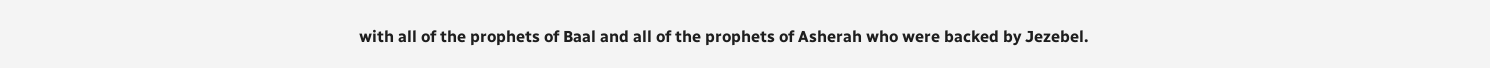with all of the prophets of Baal and all of the prophets of Asherah who were backed by Jezebel.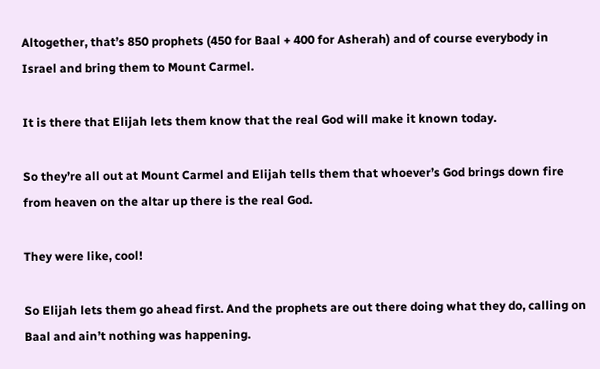Altogether, that’s 850 prophets (450 for Baal + 400 for Asherah) and of course everybody in Israel and bring them to Mount Carmel.

It is there that Elijah lets them know that the real God will make it known today.

So they’re all out at Mount Carmel and Elijah tells them that whoever’s God brings down fire from heaven on the altar up there is the real God.

They were like, cool!

So Elijah lets them go ahead first. And the prophets are out there doing what they do, calling on Baal and ain’t nothing was happening.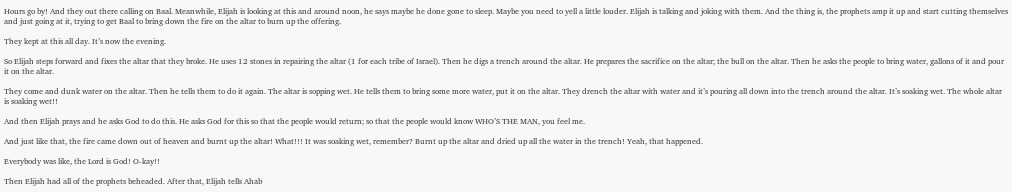Hours go by! And they out there calling on Baal. Meanwhile, Elijah is looking at this and around noon, he says maybe he done gone to sleep. Maybe you need to yell a little louder. Elijah is talking and joking with them. And the thing is, the prophets amp it up and start cutting themselves and just going at it, trying to get Baal to bring down the fire on the altar to burn up the offering.

They kept at this all day. It’s now the evening.

So Elijah steps forward and fixes the altar that they broke. He uses 12 stones in repairing the altar (1 for each tribe of Israel). Then he digs a trench around the altar. He prepares the sacrifice on the altar; the bull on the altar. Then he asks the people to bring water, gallons of it and pour it on the altar.

They come and dunk water on the altar. Then he tells them to do it again. The altar is sopping wet. He tells them to bring some more water, put it on the altar. They drench the altar with water and it’s pouring all down into the trench around the altar. It’s soaking wet. The whole altar is soaking wet!!

And then Elijah prays and he asks God to do this. He asks God for this so that the people would return; so that the people would know WHO’S THE MAN, you feel me.

And just like that, the fire came down out of heaven and burnt up the altar! What!!! It was soaking wet, remember? Burnt up the altar and dried up all the water in the trench! Yeah, that happened.

Everybody was like, the Lord is God! O-kay!!

Then Elijah had all of the prophets beheaded. After that, Elijah tells Ahab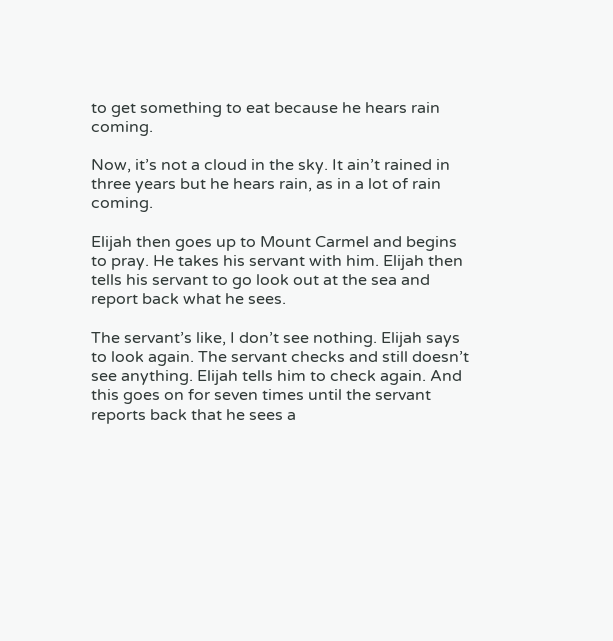to get something to eat because he hears rain coming.

Now, it’s not a cloud in the sky. It ain’t rained in three years but he hears rain, as in a lot of rain coming.

Elijah then goes up to Mount Carmel and begins to pray. He takes his servant with him. Elijah then tells his servant to go look out at the sea and report back what he sees.

The servant’s like, I don’t see nothing. Elijah says to look again. The servant checks and still doesn’t see anything. Elijah tells him to check again. And this goes on for seven times until the servant reports back that he sees a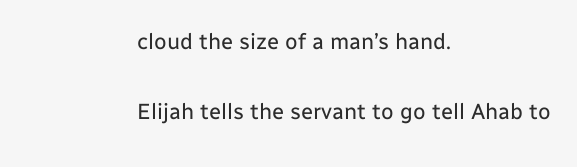cloud the size of a man’s hand.

Elijah tells the servant to go tell Ahab to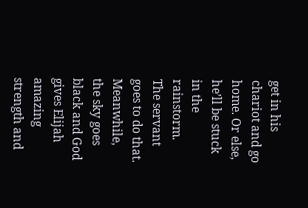get in his chariot and go home. Or else, he’ll be stuck in the rainstorm. The servant goes to do that. Meanwhile, the sky goes black and God gives Elijah amazing strength and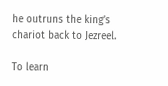he outruns the king’s chariot back to Jezreel.

To learn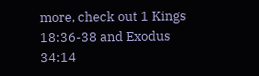more, check out 1 Kings 18:36-38 and Exodus 34:14